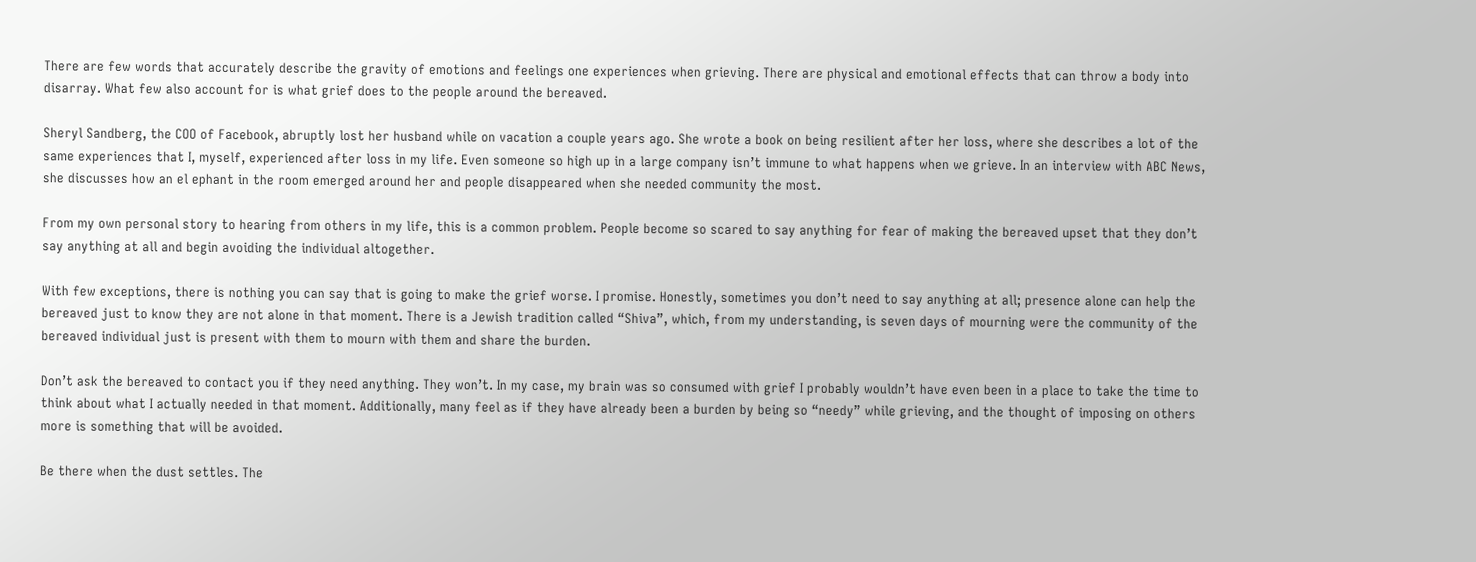There are few words that accurately describe the gravity of emotions and feelings one experiences when grieving. There are physical and emotional effects that can throw a body into disarray. What few also account for is what grief does to the people around the bereaved.

Sheryl Sandberg, the COO of Facebook, abruptly lost her husband while on vacation a couple years ago. She wrote a book on being resilient after her loss, where she describes a lot of the same experiences that I, myself, experienced after loss in my life. Even someone so high up in a large company isn’t immune to what happens when we grieve. In an interview with ABC News, she discusses how an el ephant in the room emerged around her and people disappeared when she needed community the most.

From my own personal story to hearing from others in my life, this is a common problem. People become so scared to say anything for fear of making the bereaved upset that they don’t say anything at all and begin avoiding the individual altogether.

With few exceptions, there is nothing you can say that is going to make the grief worse. I promise. Honestly, sometimes you don’t need to say anything at all; presence alone can help the bereaved just to know they are not alone in that moment. There is a Jewish tradition called “Shiva”, which, from my understanding, is seven days of mourning were the community of the bereaved individual just is present with them to mourn with them and share the burden.

Don’t ask the bereaved to contact you if they need anything. They won’t. In my case, my brain was so consumed with grief I probably wouldn’t have even been in a place to take the time to think about what I actually needed in that moment. Additionally, many feel as if they have already been a burden by being so “needy” while grieving, and the thought of imposing on others more is something that will be avoided.

Be there when the dust settles. The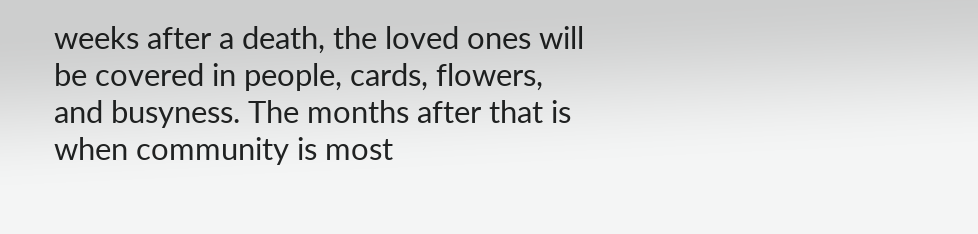weeks after a death, the loved ones will be covered in people, cards, flowers, and busyness. The months after that is when community is most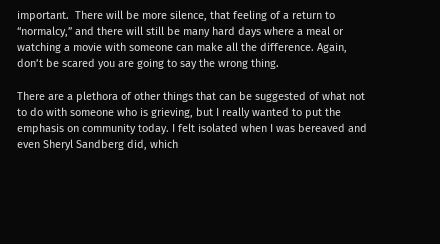important.  There will be more silence, that feeling of a return to “normalcy,” and there will still be many hard days where a meal or watching a movie with someone can make all the difference. Again, don’t be scared you are going to say the wrong thing.

There are a plethora of other things that can be suggested of what not to do with someone who is grieving, but I really wanted to put the emphasis on community today. I felt isolated when I was bereaved and even Sheryl Sandberg did, which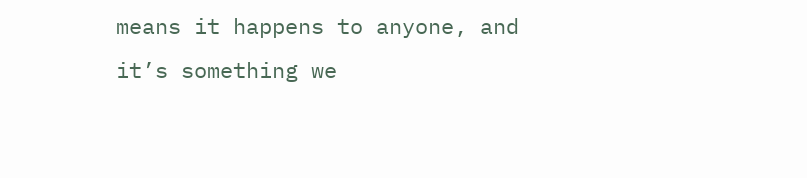means it happens to anyone, and it’s something we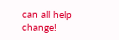can all help change!